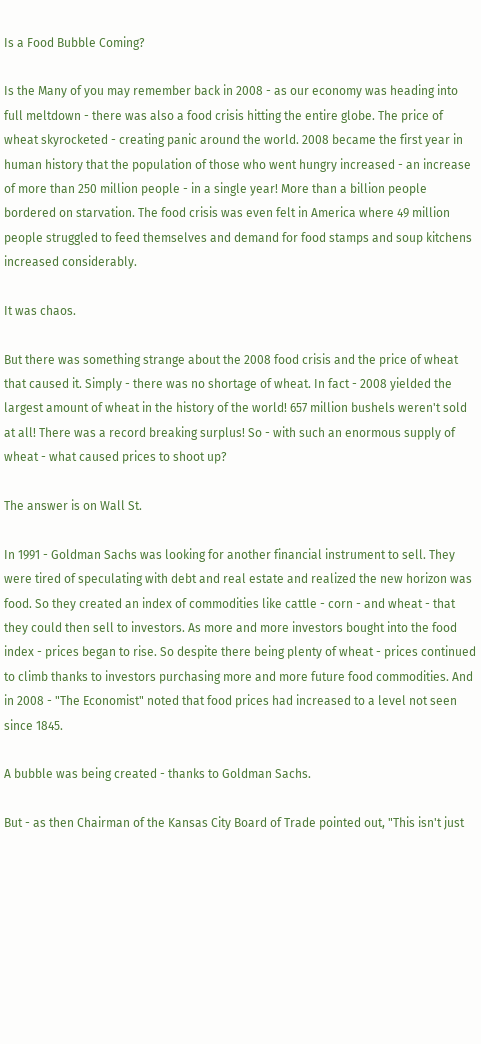Is a Food Bubble Coming?

Is the Many of you may remember back in 2008 - as our economy was heading into full meltdown - there was also a food crisis hitting the entire globe. The price of wheat skyrocketed - creating panic around the world. 2008 became the first year in human history that the population of those who went hungry increased - an increase of more than 250 million people - in a single year! More than a billion people bordered on starvation. The food crisis was even felt in America where 49 million people struggled to feed themselves and demand for food stamps and soup kitchens increased considerably.

It was chaos.

But there was something strange about the 2008 food crisis and the price of wheat that caused it. Simply - there was no shortage of wheat. In fact - 2008 yielded the largest amount of wheat in the history of the world! 657 million bushels weren't sold at all! There was a record breaking surplus! So - with such an enormous supply of wheat - what caused prices to shoot up?

The answer is on Wall St.

In 1991 - Goldman Sachs was looking for another financial instrument to sell. They were tired of speculating with debt and real estate and realized the new horizon was food. So they created an index of commodities like cattle - corn - and wheat - that they could then sell to investors. As more and more investors bought into the food index - prices began to rise. So despite there being plenty of wheat - prices continued to climb thanks to investors purchasing more and more future food commodities. And in 2008 - "The Economist" noted that food prices had increased to a level not seen since 1845.

A bubble was being created - thanks to Goldman Sachs.

But - as then Chairman of the Kansas City Board of Trade pointed out, "This isn't just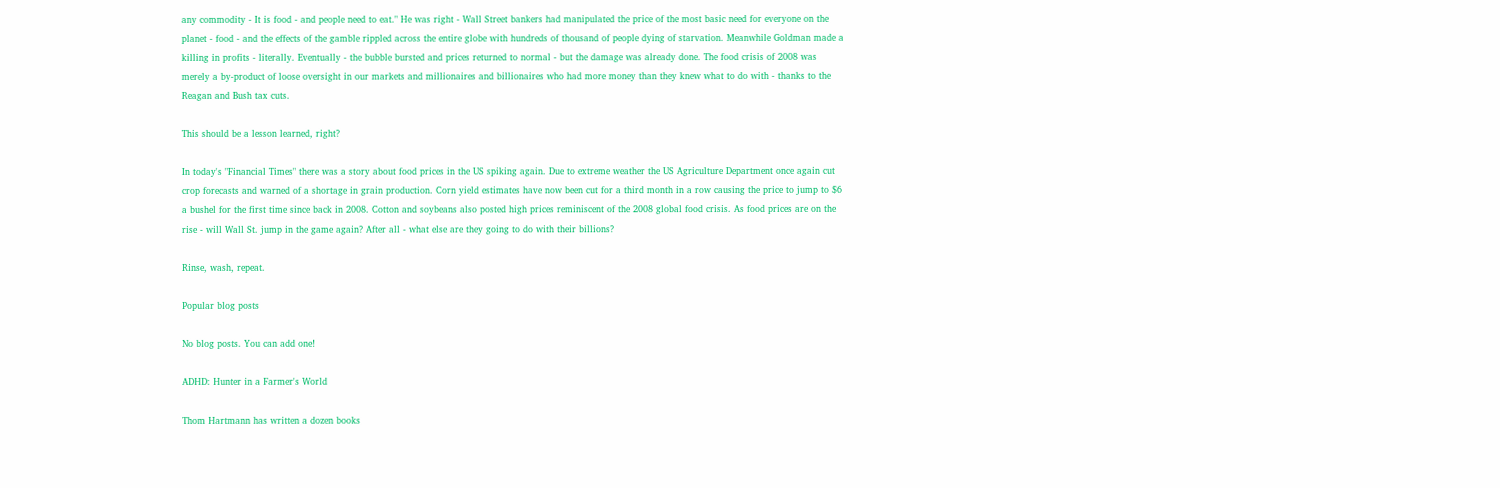any commodity - It is food - and people need to eat." He was right - Wall Street bankers had manipulated the price of the most basic need for everyone on the planet - food - and the effects of the gamble rippled across the entire globe with hundreds of thousand of people dying of starvation. Meanwhile Goldman made a killing in profits - literally. Eventually - the bubble bursted and prices returned to normal - but the damage was already done. The food crisis of 2008 was merely a by-product of loose oversight in our markets and millionaires and billionaires who had more money than they knew what to do with - thanks to the Reagan and Bush tax cuts.

This should be a lesson learned, right?

In today's "Financial Times" there was a story about food prices in the US spiking again. Due to extreme weather the US Agriculture Department once again cut crop forecasts and warned of a shortage in grain production. Corn yield estimates have now been cut for a third month in a row causing the price to jump to $6 a bushel for the first time since back in 2008. Cotton and soybeans also posted high prices reminiscent of the 2008 global food crisis. As food prices are on the rise - will Wall St. jump in the game again? After all - what else are they going to do with their billions?

Rinse, wash, repeat.

Popular blog posts

No blog posts. You can add one!

ADHD: Hunter in a Farmer's World

Thom Hartmann has written a dozen books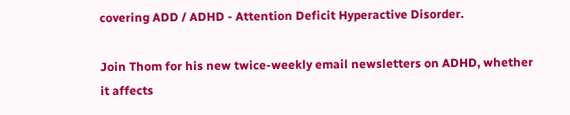covering ADD / ADHD - Attention Deficit Hyperactive Disorder.

Join Thom for his new twice-weekly email newsletters on ADHD, whether it affects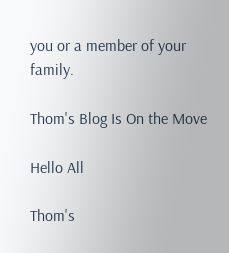you or a member of your family.

Thom's Blog Is On the Move

Hello All

Thom's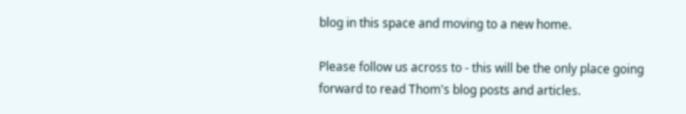blog in this space and moving to a new home.

Please follow us across to - this will be the only place going forward to read Thom's blog posts and articles.